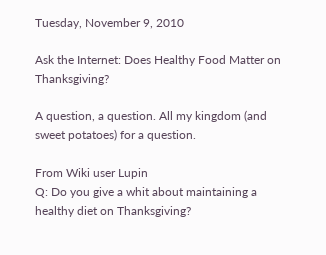Tuesday, November 9, 2010

Ask the Internet: Does Healthy Food Matter on Thanksgiving?

A question, a question. All my kingdom (and sweet potatoes) for a question.

From Wiki user Lupin
Q: Do you give a whit about maintaining a healthy diet on Thanksgiving?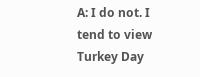A: I do not. I tend to view Turkey Day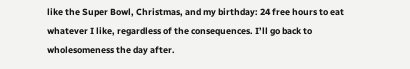like the Super Bowl, Christmas, and my birthday: 24 free hours to eat whatever I like, regardless of the consequences. I’ll go back to wholesomeness the day after.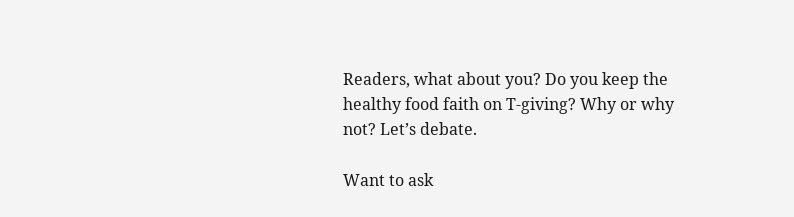Readers, what about you? Do you keep the healthy food faith on T-giving? Why or why not? Let’s debate.

Want to ask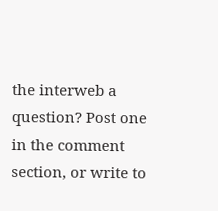the interweb a question? Post one in the comment section, or write to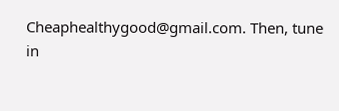Cheaphealthygood@gmail.com. Then, tune in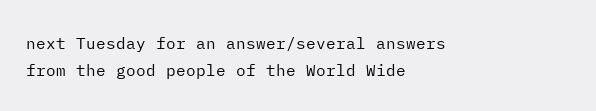next Tuesday for an answer/several answers from the good people of the World Wide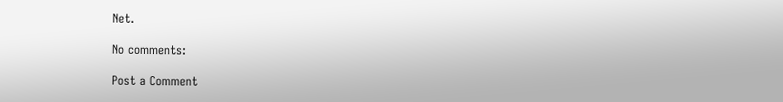Net.

No comments:

Post a Comment